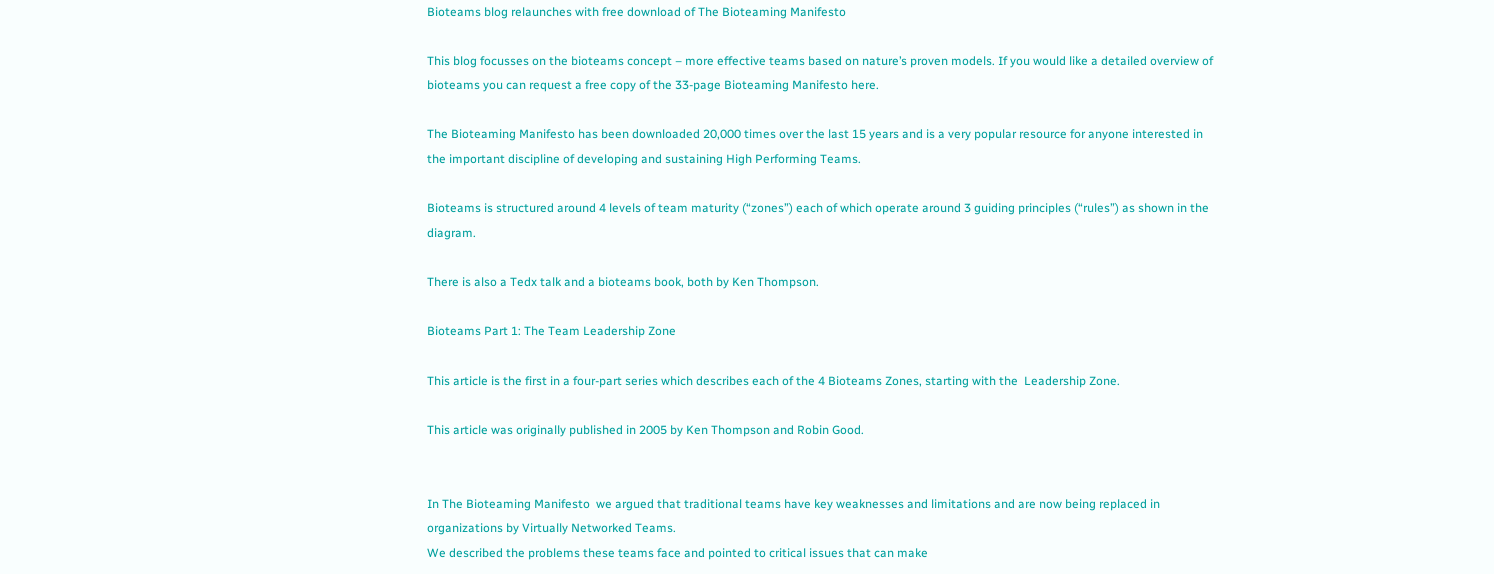Bioteams blog relaunches with free download of The Bioteaming Manifesto

This blog focusses on the bioteams concept – more effective teams based on nature’s proven models. If you would like a detailed overview of bioteams you can request a free copy of the 33-page Bioteaming Manifesto here.

The Bioteaming Manifesto has been downloaded 20,000 times over the last 15 years and is a very popular resource for anyone interested in the important discipline of developing and sustaining High Performing Teams.

Bioteams is structured around 4 levels of team maturity (“zones”) each of which operate around 3 guiding principles (“rules”) as shown in the diagram.

There is also a Tedx talk and a bioteams book, both by Ken Thompson.

Bioteams Part 1: The Team Leadership Zone

This article is the first in a four-part series which describes each of the 4 Bioteams Zones, starting with the  Leadership Zone.

This article was originally published in 2005 by Ken Thompson and Robin Good.


In The Bioteaming Manifesto  we argued that traditional teams have key weaknesses and limitations and are now being replaced in organizations by Virtually Networked Teams.
We described the problems these teams face and pointed to critical issues that can make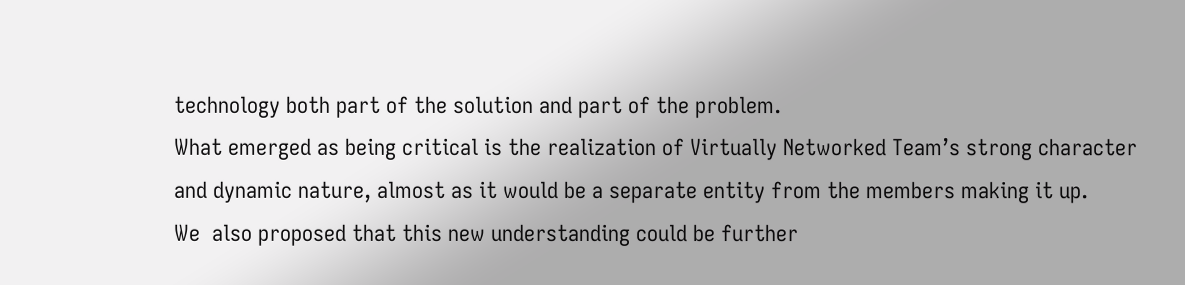technology both part of the solution and part of the problem.
What emerged as being critical is the realization of Virtually Networked Team’s strong character and dynamic nature, almost as it would be a separate entity from the members making it up.
We  also proposed that this new understanding could be further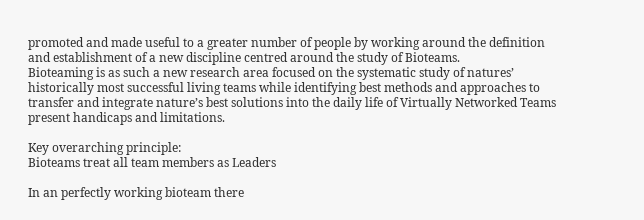promoted and made useful to a greater number of people by working around the definition and establishment of a new discipline centred around the study of Bioteams.
Bioteaming is as such a new research area focused on the systematic study of natures’ historically most successful living teams while identifying best methods and approaches to transfer and integrate nature’s best solutions into the daily life of Virtually Networked Teams present handicaps and limitations.

Key overarching principle:
Bioteams treat all team members as Leaders

In an perfectly working bioteam there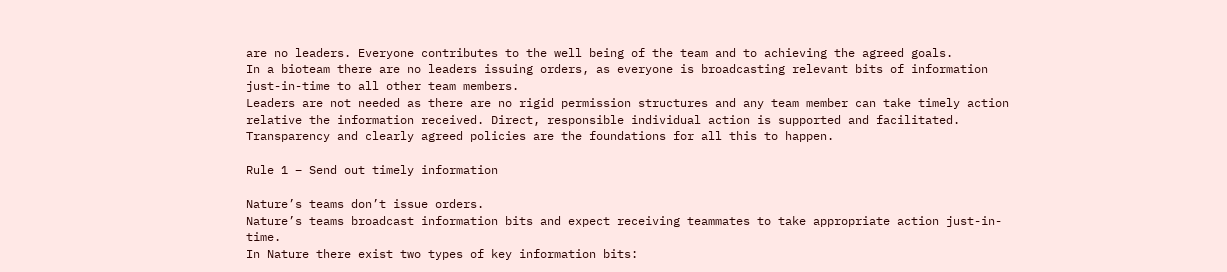are no leaders. Everyone contributes to the well being of the team and to achieving the agreed goals.
In a bioteam there are no leaders issuing orders, as everyone is broadcasting relevant bits of information just-in-time to all other team members.
Leaders are not needed as there are no rigid permission structures and any team member can take timely action relative the information received. Direct, responsible individual action is supported and facilitated.
Transparency and clearly agreed policies are the foundations for all this to happen.

Rule 1 – Send out timely information

Nature’s teams don’t issue orders.
Nature’s teams broadcast information bits and expect receiving teammates to take appropriate action just-in-time.
In Nature there exist two types of key information bits: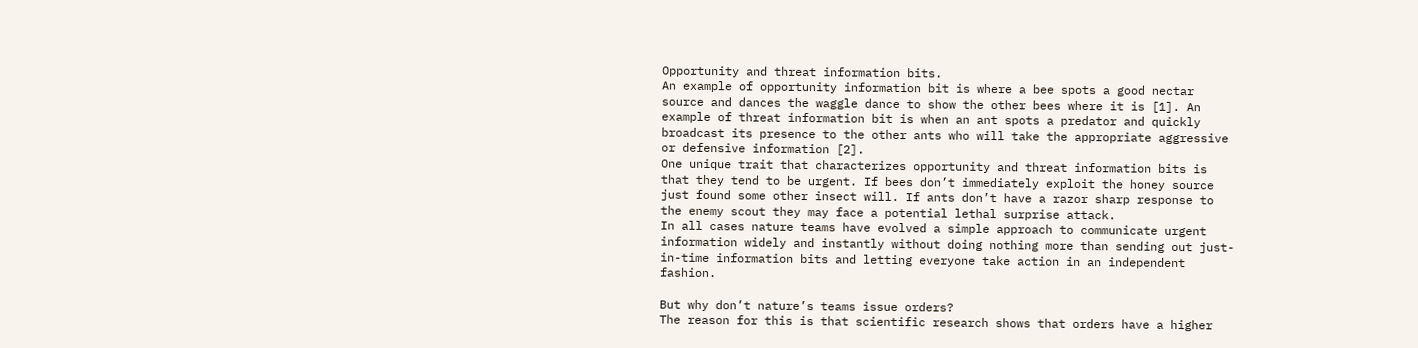Opportunity and threat information bits.
An example of opportunity information bit is where a bee spots a good nectar source and dances the waggle dance to show the other bees where it is [1]. An example of threat information bit is when an ant spots a predator and quickly broadcast its presence to the other ants who will take the appropriate aggressive or defensive information [2].
One unique trait that characterizes opportunity and threat information bits is that they tend to be urgent. If bees don’t immediately exploit the honey source just found some other insect will. If ants don’t have a razor sharp response to the enemy scout they may face a potential lethal surprise attack.
In all cases nature teams have evolved a simple approach to communicate urgent information widely and instantly without doing nothing more than sending out just-in-time information bits and letting everyone take action in an independent fashion.

But why don’t nature’s teams issue orders?
The reason for this is that scientific research shows that orders have a higher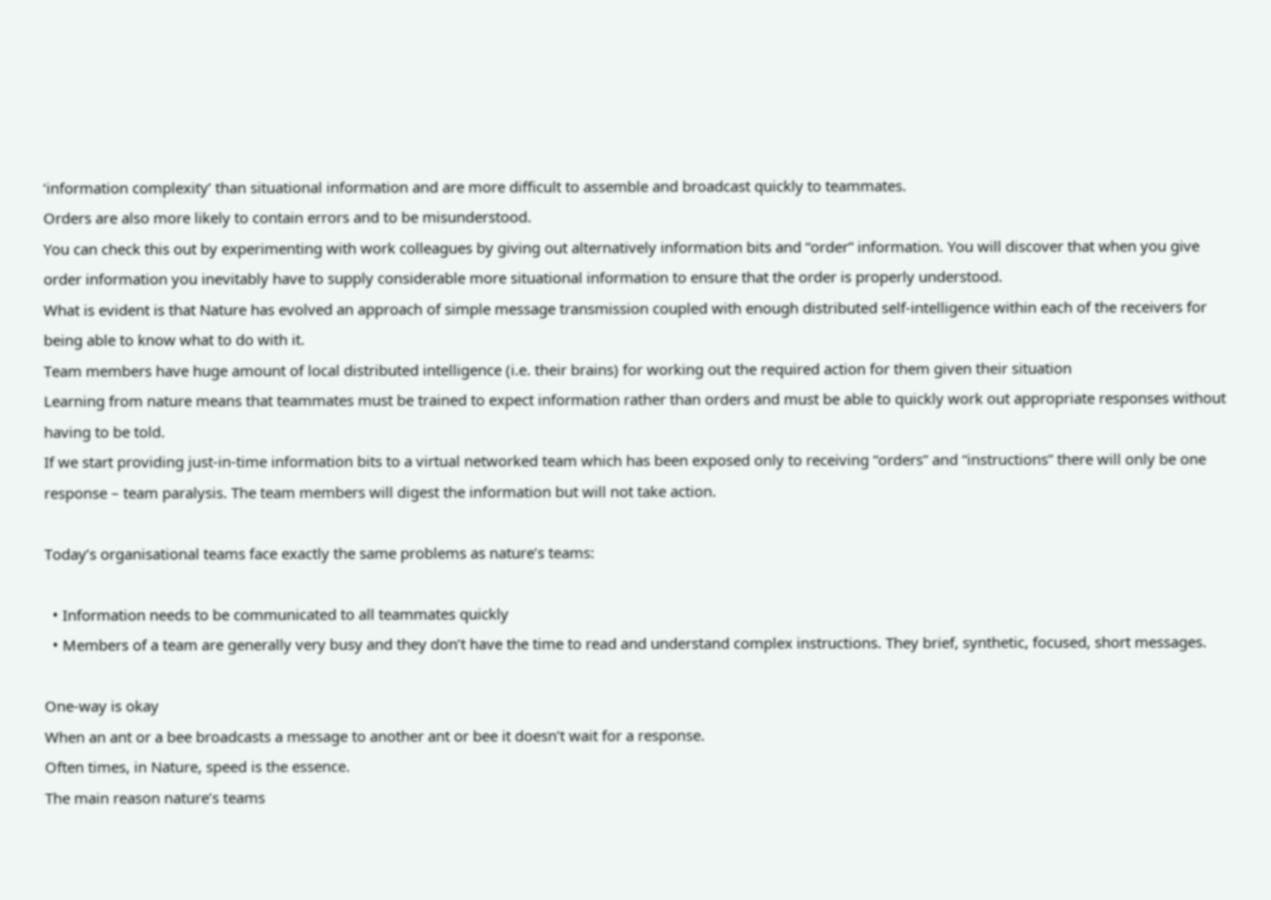‘information complexity’ than situational information and are more difficult to assemble and broadcast quickly to teammates.
Orders are also more likely to contain errors and to be misunderstood.
You can check this out by experimenting with work colleagues by giving out alternatively information bits and “order” information. You will discover that when you give order information you inevitably have to supply considerable more situational information to ensure that the order is properly understood.
What is evident is that Nature has evolved an approach of simple message transmission coupled with enough distributed self-intelligence within each of the receivers for being able to know what to do with it.
Team members have huge amount of local distributed intelligence (i.e. their brains) for working out the required action for them given their situation
Learning from nature means that teammates must be trained to expect information rather than orders and must be able to quickly work out appropriate responses without having to be told.
If we start providing just-in-time information bits to a virtual networked team which has been exposed only to receiving “orders” and “instructions” there will only be one response – team paralysis. The team members will digest the information but will not take action.

Today’s organisational teams face exactly the same problems as nature’s teams:

  • Information needs to be communicated to all teammates quickly
  • Members of a team are generally very busy and they don’t have the time to read and understand complex instructions. They brief, synthetic, focused, short messages.

One-way is okay
When an ant or a bee broadcasts a message to another ant or bee it doesn’t wait for a response.
Often times, in Nature, speed is the essence.
The main reason nature’s teams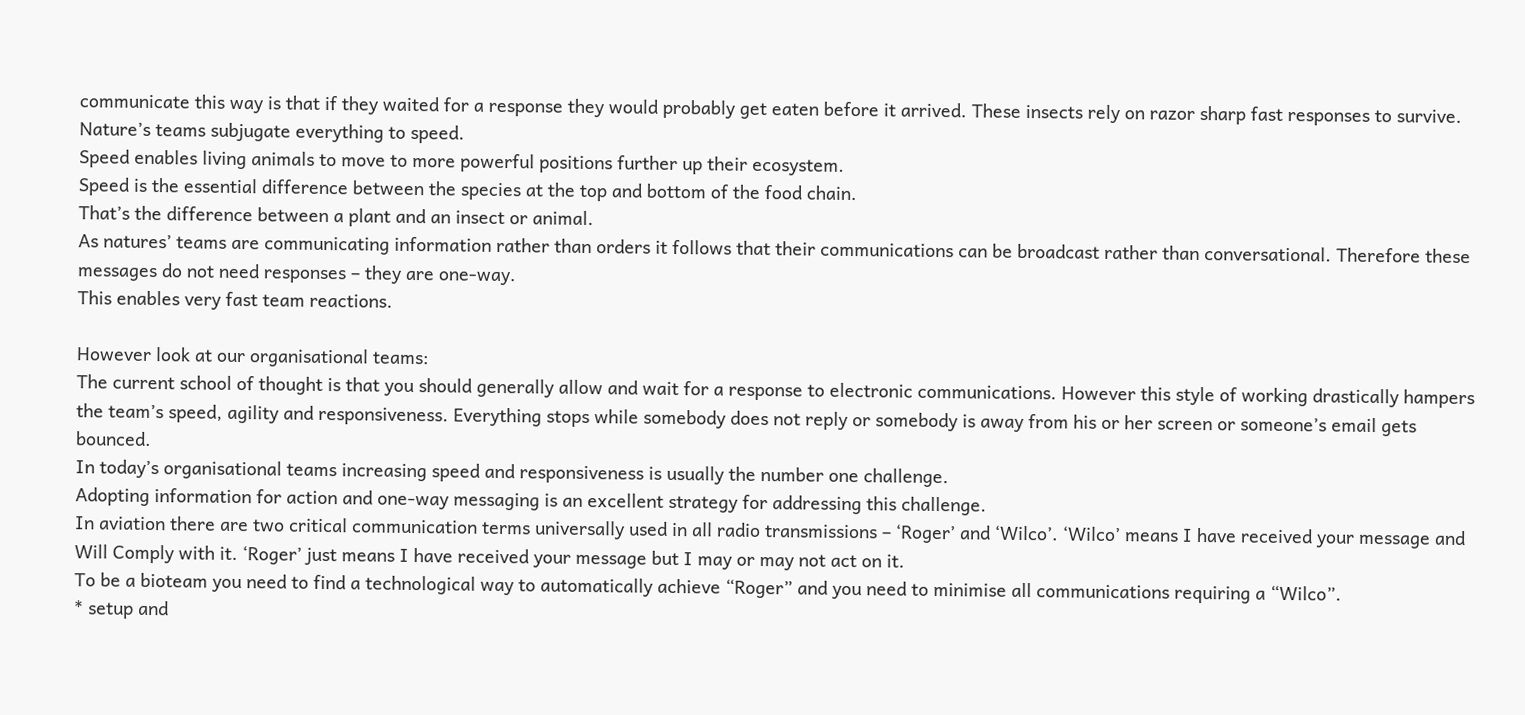communicate this way is that if they waited for a response they would probably get eaten before it arrived. These insects rely on razor sharp fast responses to survive.
Nature’s teams subjugate everything to speed.
Speed enables living animals to move to more powerful positions further up their ecosystem.
Speed is the essential difference between the species at the top and bottom of the food chain.
That’s the difference between a plant and an insect or animal.
As natures’ teams are communicating information rather than orders it follows that their communications can be broadcast rather than conversational. Therefore these messages do not need responses – they are one-way.
This enables very fast team reactions.

However look at our organisational teams:
The current school of thought is that you should generally allow and wait for a response to electronic communications. However this style of working drastically hampers the team’s speed, agility and responsiveness. Everything stops while somebody does not reply or somebody is away from his or her screen or someone’s email gets bounced.
In today’s organisational teams increasing speed and responsiveness is usually the number one challenge.
Adopting information for action and one-way messaging is an excellent strategy for addressing this challenge.
In aviation there are two critical communication terms universally used in all radio transmissions – ‘Roger’ and ‘Wilco’. ‘Wilco’ means I have received your message and Will Comply with it. ‘Roger’ just means I have received your message but I may or may not act on it.
To be a bioteam you need to find a technological way to automatically achieve “Roger” and you need to minimise all communications requiring a “Wilco”.
* setup and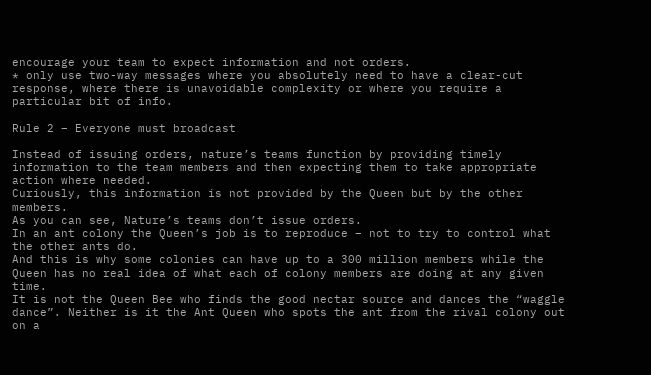encourage your team to expect information and not orders.
* only use two-way messages where you absolutely need to have a clear-cut response, where there is unavoidable complexity or where you require a particular bit of info.

Rule 2 – Everyone must broadcast

Instead of issuing orders, nature’s teams function by providing timely information to the team members and then expecting them to take appropriate action where needed.
Curiously, this information is not provided by the Queen but by the other members.
As you can see, Nature’s teams don’t issue orders.
In an ant colony the Queen’s job is to reproduce – not to try to control what the other ants do.
And this is why some colonies can have up to a 300 million members while the Queen has no real idea of what each of colony members are doing at any given time.
It is not the Queen Bee who finds the good nectar source and dances the “waggle dance”. Neither is it the Ant Queen who spots the ant from the rival colony out on a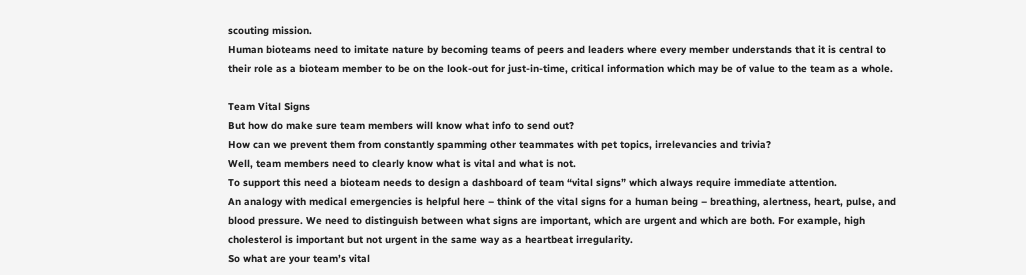scouting mission.
Human bioteams need to imitate nature by becoming teams of peers and leaders where every member understands that it is central to their role as a bioteam member to be on the look-out for just-in-time, critical information which may be of value to the team as a whole.

Team Vital Signs
But how do make sure team members will know what info to send out?
How can we prevent them from constantly spamming other teammates with pet topics, irrelevancies and trivia?
Well, team members need to clearly know what is vital and what is not.
To support this need a bioteam needs to design a dashboard of team “vital signs” which always require immediate attention.
An analogy with medical emergencies is helpful here – think of the vital signs for a human being – breathing, alertness, heart, pulse, and blood pressure. We need to distinguish between what signs are important, which are urgent and which are both. For example, high cholesterol is important but not urgent in the same way as a heartbeat irregularity.
So what are your team’s vital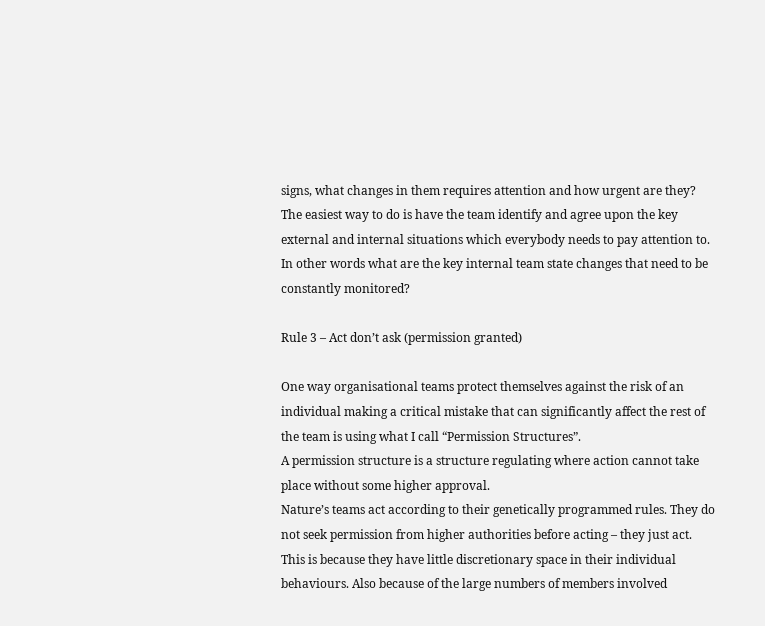signs, what changes in them requires attention and how urgent are they?
The easiest way to do is have the team identify and agree upon the key external and internal situations which everybody needs to pay attention to.
In other words what are the key internal team state changes that need to be constantly monitored?

Rule 3 – Act don’t ask (permission granted)

One way organisational teams protect themselves against the risk of an individual making a critical mistake that can significantly affect the rest of the team is using what I call “Permission Structures”.
A permission structure is a structure regulating where action cannot take place without some higher approval.
Nature’s teams act according to their genetically programmed rules. They do not seek permission from higher authorities before acting – they just act.
This is because they have little discretionary space in their individual behaviours. Also because of the large numbers of members involved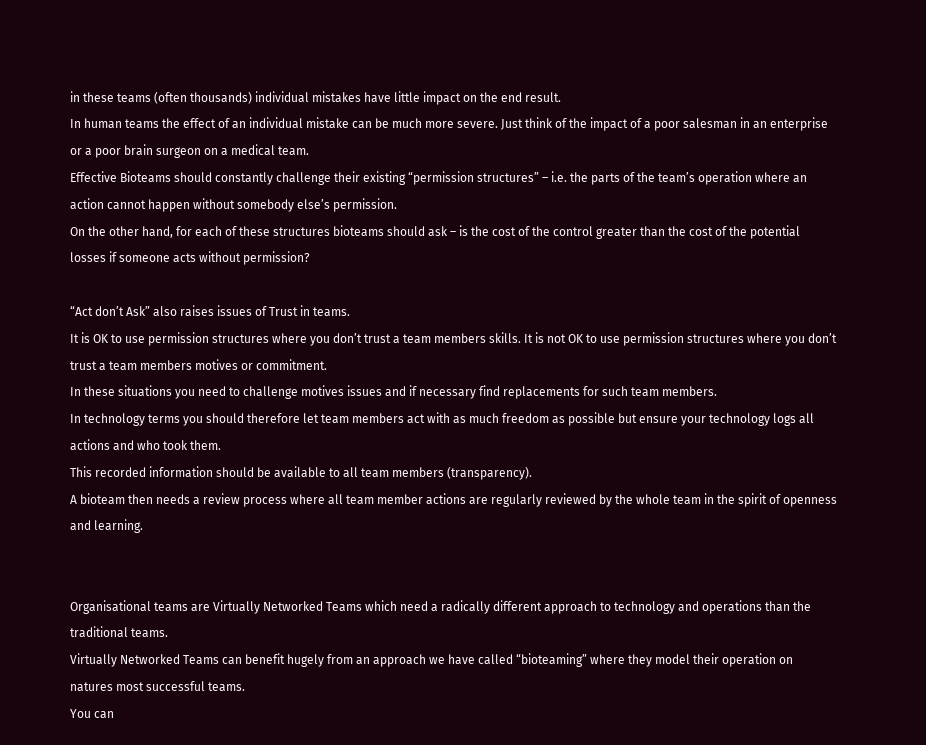in these teams (often thousands) individual mistakes have little impact on the end result.
In human teams the effect of an individual mistake can be much more severe. Just think of the impact of a poor salesman in an enterprise or a poor brain surgeon on a medical team.
Effective Bioteams should constantly challenge their existing “permission structures” – i.e. the parts of the team’s operation where an action cannot happen without somebody else’s permission.
On the other hand, for each of these structures bioteams should ask – is the cost of the control greater than the cost of the potential losses if someone acts without permission?

“Act don’t Ask” also raises issues of Trust in teams.
It is OK to use permission structures where you don’t trust a team members skills. It is not OK to use permission structures where you don’t trust a team members motives or commitment.
In these situations you need to challenge motives issues and if necessary find replacements for such team members.
In technology terms you should therefore let team members act with as much freedom as possible but ensure your technology logs all actions and who took them.
This recorded information should be available to all team members (transparency).
A bioteam then needs a review process where all team member actions are regularly reviewed by the whole team in the spirit of openness and learning.


Organisational teams are Virtually Networked Teams which need a radically different approach to technology and operations than the traditional teams.
Virtually Networked Teams can benefit hugely from an approach we have called “bioteaming” where they model their operation on natures most successful teams.
You can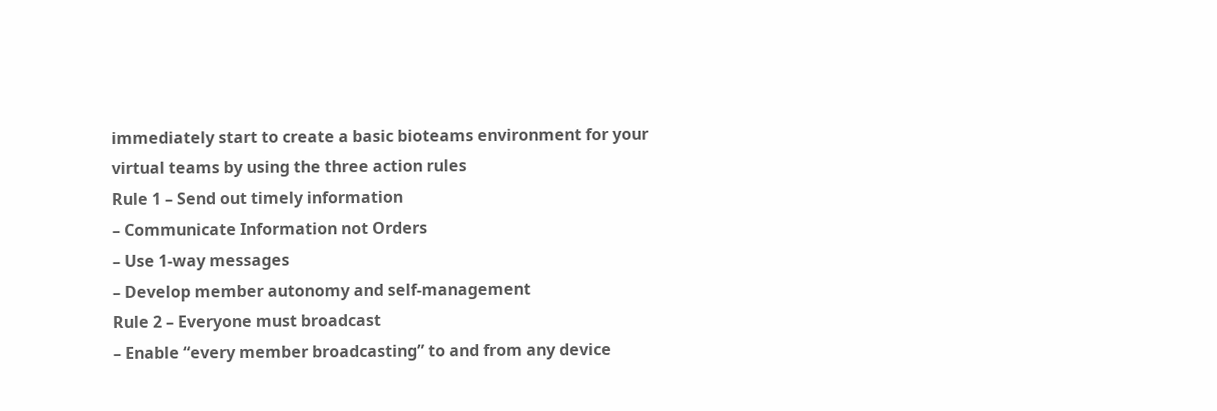immediately start to create a basic bioteams environment for your virtual teams by using the three action rules
Rule 1 – Send out timely information
– Communicate Information not Orders
– Use 1-way messages
– Develop member autonomy and self-management
Rule 2 – Everyone must broadcast
– Enable “every member broadcasting” to and from any device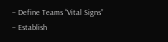– Define Teams “Vital Signs”
– Establish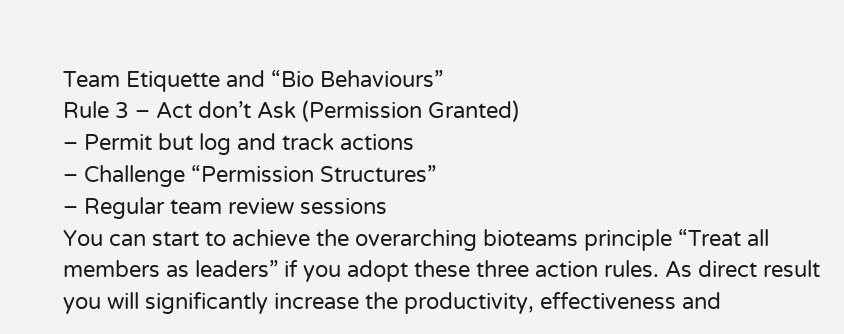Team Etiquette and “Bio Behaviours”
Rule 3 – Act don’t Ask (Permission Granted)
– Permit but log and track actions
– Challenge “Permission Structures”
– Regular team review sessions
You can start to achieve the overarching bioteams principle “Treat all members as leaders” if you adopt these three action rules. As direct result you will significantly increase the productivity, effectiveness and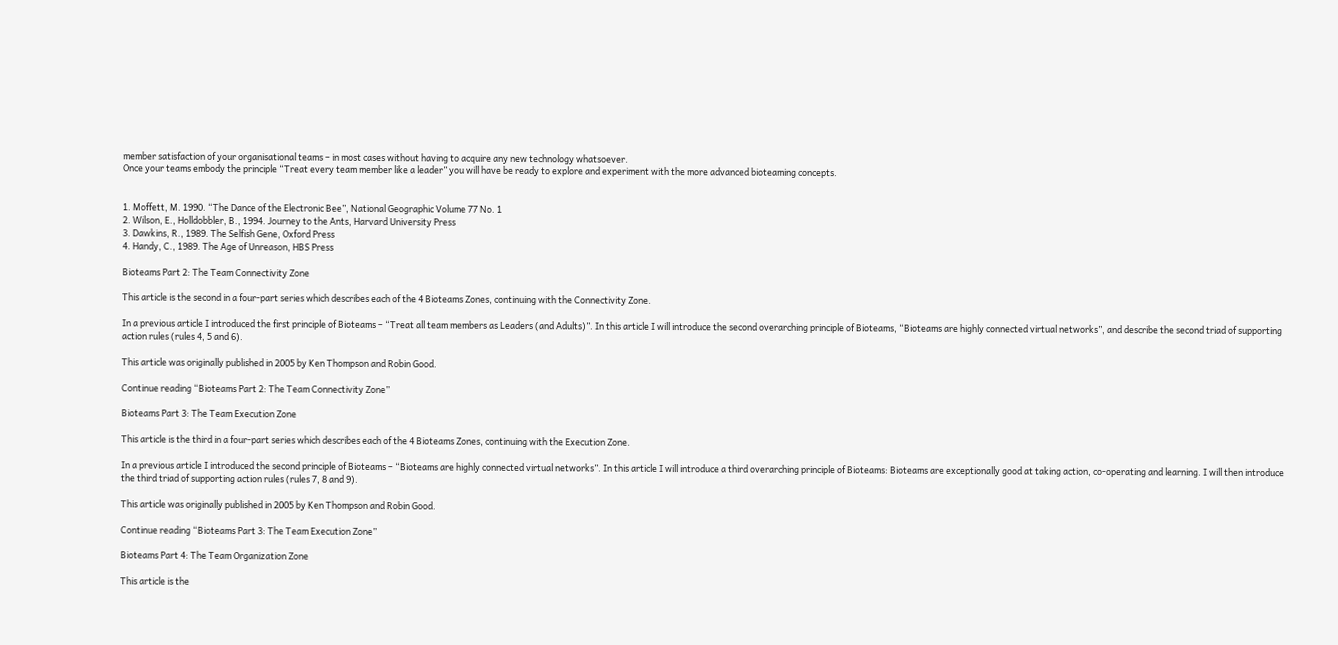member satisfaction of your organisational teams – in most cases without having to acquire any new technology whatsoever.
Once your teams embody the principle “Treat every team member like a leader” you will have be ready to explore and experiment with the more advanced bioteaming concepts.


1. Moffett, M. 1990. “The Dance of the Electronic Bee”, National Geographic Volume 77 No. 1
2. Wilson, E., Holldobbler, B., 1994. Journey to the Ants, Harvard University Press
3. Dawkins, R., 1989. The Selfish Gene, Oxford Press
4. Handy, C., 1989. The Age of Unreason, HBS Press

Bioteams Part 2: The Team Connectivity Zone

This article is the second in a four-part series which describes each of the 4 Bioteams Zones, continuing with the Connectivity Zone.

In a previous article I introduced the first principle of Bioteams – “Treat all team members as Leaders (and Adults)”. In this article I will introduce the second overarching principle of Bioteams, “Bioteams are highly connected virtual networks”, and describe the second triad of supporting action rules (rules 4, 5 and 6).

This article was originally published in 2005 by Ken Thompson and Robin Good.

Continue reading “Bioteams Part 2: The Team Connectivity Zone”

Bioteams Part 3: The Team Execution Zone

This article is the third in a four-part series which describes each of the 4 Bioteams Zones, continuing with the Execution Zone.

In a previous article I introduced the second principle of Bioteams – “Bioteams are highly connected virtual networks”. In this article I will introduce a third overarching principle of Bioteams: Bioteams are exceptionally good at taking action, co-operating and learning. I will then introduce the third triad of supporting action rules (rules 7, 8 and 9).

This article was originally published in 2005 by Ken Thompson and Robin Good.

Continue reading “Bioteams Part 3: The Team Execution Zone”

Bioteams Part 4: The Team Organization Zone

This article is the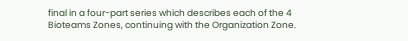final in a four-part series which describes each of the 4 Bioteams Zones, continuing with the Organization Zone.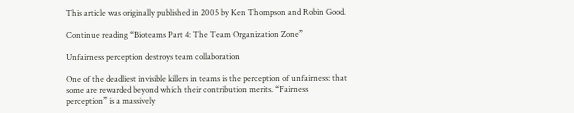This article was originally published in 2005 by Ken Thompson and Robin Good.

Continue reading “Bioteams Part 4: The Team Organization Zone”

Unfairness perception destroys team collaboration

One of the deadliest invisible killers in teams is the perception of unfairness: that some are rewarded beyond which their contribution merits. “Fairness perception” is a massively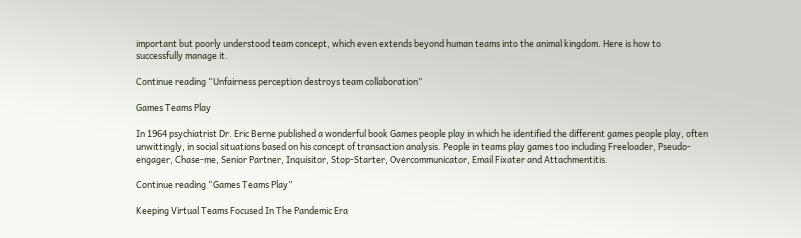important but poorly understood team concept, which even extends beyond human teams into the animal kingdom. Here is how to successfully manage it.

Continue reading “Unfairness perception destroys team collaboration”

Games Teams Play

In 1964 psychiatrist Dr. Eric Berne published a wonderful book Games people play in which he identified the different games people play, often unwittingly, in social situations based on his concept of transaction analysis. People in teams play games too including Freeloader, Pseudo-engager, Chase-me, Senior Partner, Inquisitor, Stop-Starter, Overcommunicator, Email Fixater and Attachmentitis.

Continue reading “Games Teams Play”

Keeping Virtual Teams Focused In The Pandemic Era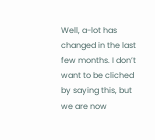Well, a-lot has changed in the last few months. I don’t want to be cliched by saying this, but we are now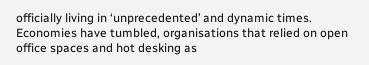officially living in ‘unprecedented’ and dynamic times. Economies have tumbled, organisations that relied on open office spaces and hot desking as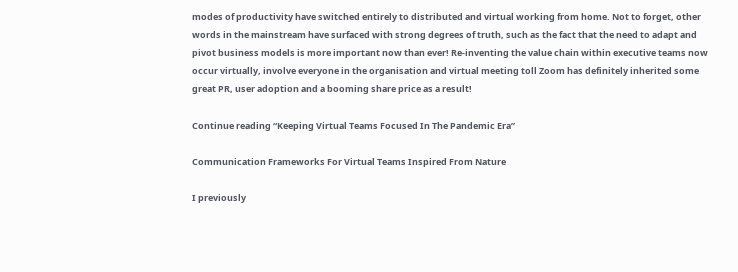modes of productivity have switched entirely to distributed and virtual working from home. Not to forget, other words in the mainstream have surfaced with strong degrees of truth, such as the fact that the need to adapt and pivot business models is more important now than ever! Re-inventing the value chain within executive teams now occur virtually, involve everyone in the organisation and virtual meeting toll Zoom has definitely inherited some great PR, user adoption and a booming share price as a result!

Continue reading “Keeping Virtual Teams Focused In The Pandemic Era”

Communication Frameworks For Virtual Teams Inspired From Nature

I previously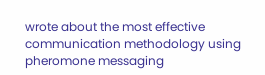wrote about the most effective communication methodology using pheromone messaging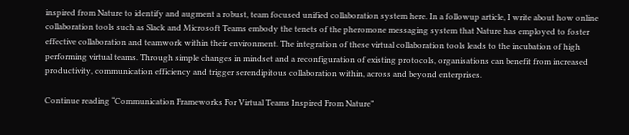inspired from Nature to identify and augment a robust, team focused unified collaboration system here. In a followup article, I write about how online collaboration tools such as Slack and Microsoft Teams embody the tenets of the pheromone messaging system that Nature has employed to foster effective collaboration and teamwork within their environment. The integration of these virtual collaboration tools leads to the incubation of high performing virtual teams. Through simple changes in mindset and a reconfiguration of existing protocols, organisations can benefit from increased productivity, communication efficiency and trigger serendipitous collaboration within, across and beyond enterprises.

Continue reading “Communication Frameworks For Virtual Teams Inspired From Nature”